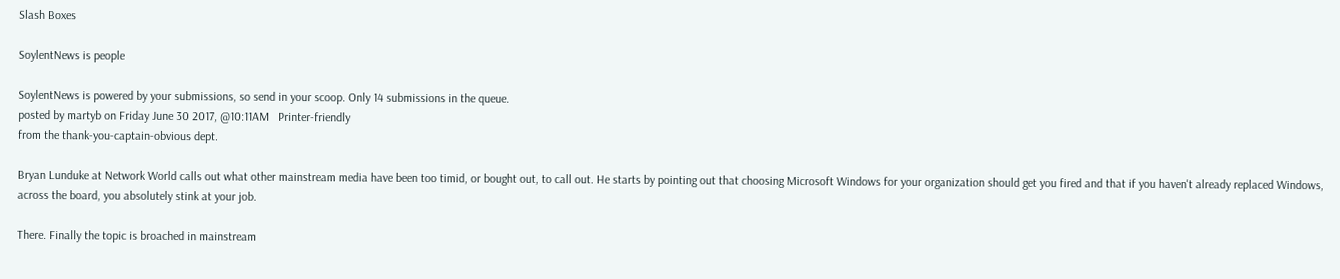Slash Boxes

SoylentNews is people

SoylentNews is powered by your submissions, so send in your scoop. Only 14 submissions in the queue.
posted by martyb on Friday June 30 2017, @10:11AM   Printer-friendly
from the thank-you-captain-obvious dept.

Bryan Lunduke at Network World calls out what other mainstream media have been too timid, or bought out, to call out. He starts by pointing out that choosing Microsoft Windows for your organization should get you fired and that if you haven't already replaced Windows, across the board, you absolutely stink at your job.

There. Finally the topic is broached in mainstream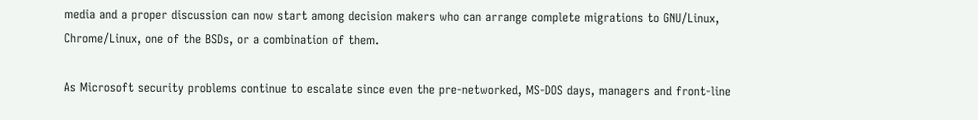media and a proper discussion can now start among decision makers who can arrange complete migrations to GNU/Linux, Chrome/Linux, one of the BSDs, or a combination of them.

As Microsoft security problems continue to escalate since even the pre-networked, MS-DOS days, managers and front-line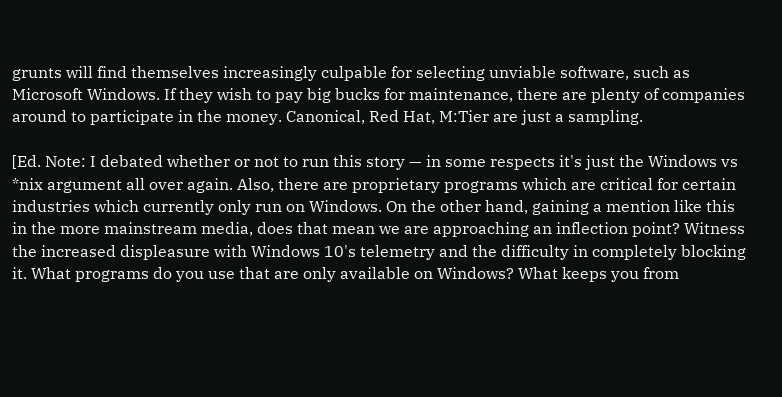grunts will find themselves increasingly culpable for selecting unviable software, such as Microsoft Windows. If they wish to pay big bucks for maintenance, there are plenty of companies around to participate in the money. Canonical, Red Hat, M:Tier are just a sampling.

[Ed. Note: I debated whether or not to run this story — in some respects it's just the Windows vs *nix argument all over again. Also, there are proprietary programs which are critical for certain industries which currently only run on Windows. On the other hand, gaining a mention like this in the more mainstream media, does that mean we are approaching an inflection point? Witness the increased displeasure with Windows 10's telemetry and the difficulty in completely blocking it. What programs do you use that are only available on Windows? What keeps you from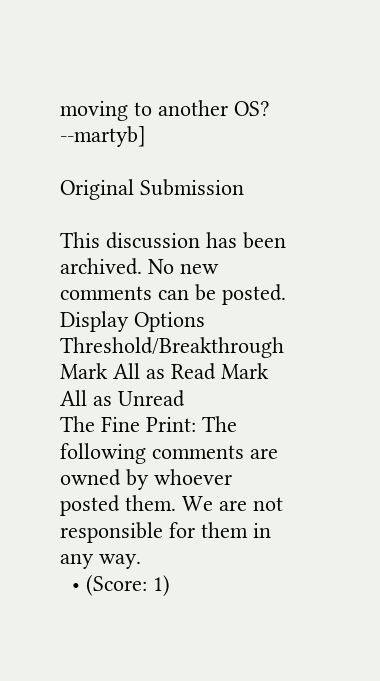moving to another OS? --martyb]

Original Submission

This discussion has been archived. No new comments can be posted.
Display Options Threshold/Breakthrough Mark All as Read Mark All as Unread
The Fine Print: The following comments are owned by whoever posted them. We are not responsible for them in any way.
  • (Score: 1)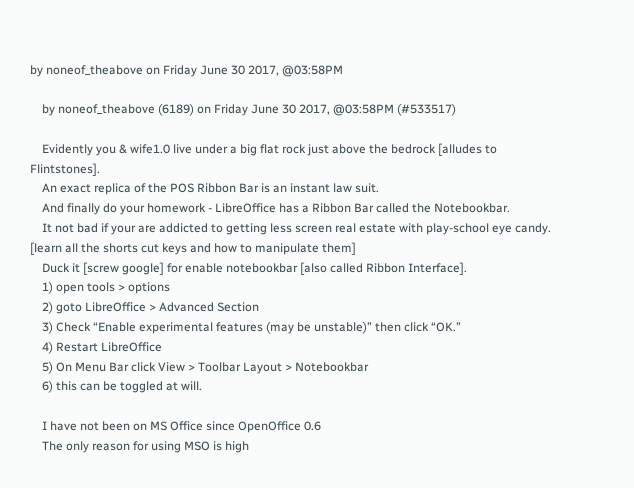by noneof_theabove on Friday June 30 2017, @03:58PM

    by noneof_theabove (6189) on Friday June 30 2017, @03:58PM (#533517)

    Evidently you & wife1.0 live under a big flat rock just above the bedrock [alludes to Flintstones].
    An exact replica of the POS Ribbon Bar is an instant law suit.
    And finally do your homework - LibreOffice has a Ribbon Bar called the Notebookbar.
    It not bad if your are addicted to getting less screen real estate with play-school eye candy. [learn all the shorts cut keys and how to manipulate them]
    Duck it [screw google] for enable notebookbar [also called Ribbon Interface].
    1) open tools > options
    2) goto LibreOffice > Advanced Section
    3) Check “Enable experimental features (may be unstable)” then click “OK.”
    4) Restart LibreOffice
    5) On Menu Bar click View > Toolbar Layout > Notebookbar
    6) this can be toggled at will.

    I have not been on MS Office since OpenOffice 0.6
    The only reason for using MSO is high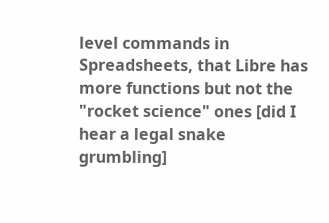level commands in Spreadsheets, that Libre has more functions but not the "rocket science" ones [did I hear a legal snake grumbling]